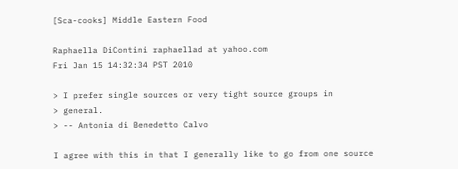[Sca-cooks] Middle Eastern Food

Raphaella DiContini raphaellad at yahoo.com
Fri Jan 15 14:32:34 PST 2010

> I prefer single sources or very tight source groups in
> general.
> -- Antonia di Benedetto Calvo

I agree with this in that I generally like to go from one source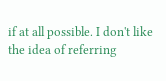if at all possible. I don't like the idea of referring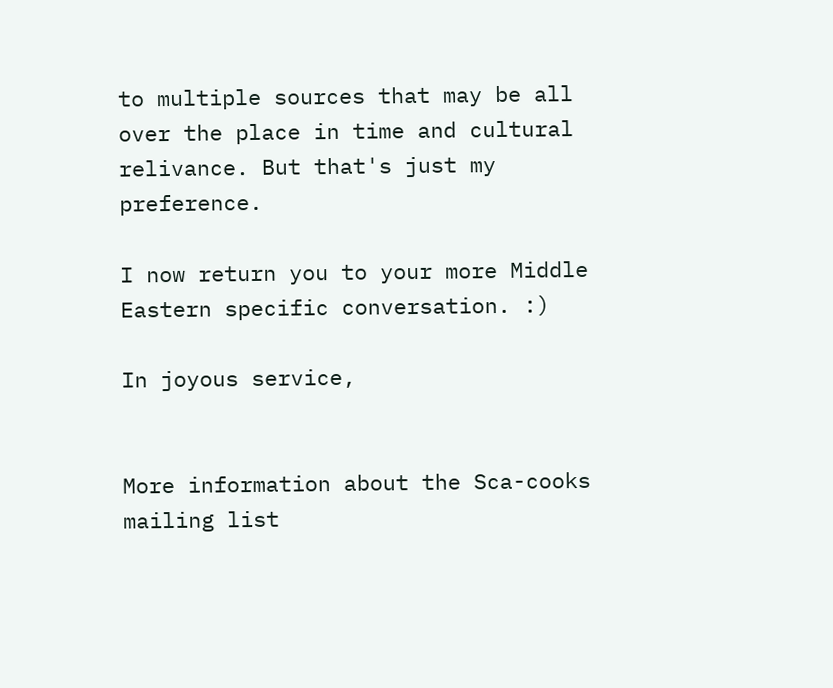to multiple sources that may be all over the place in time and cultural relivance. But that's just my preference.

I now return you to your more Middle Eastern specific conversation. :)

In joyous service,


More information about the Sca-cooks mailing list